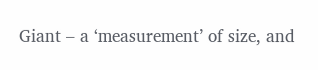Giant – a ‘measurement’ of size, and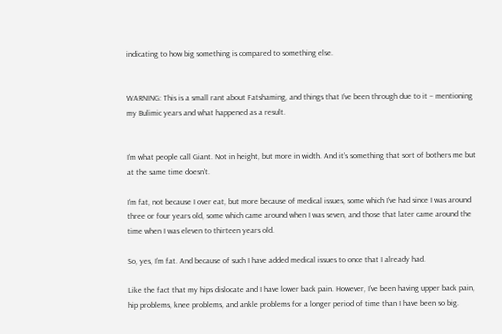indicating to how big something is compared to something else.


WARNING: This is a small rant about Fatshaming, and things that I’ve been through due to it – mentioning my Bulimic years and what happened as a result.


I’m what people call Giant. Not in height, but more in width. And it’s something that sort of bothers me but at the same time doesn’t.

I’m fat, not because I over eat, but more because of medical issues, some which I’ve had since I was around three or four years old, some which came around when I was seven, and those that later came around the time when I was eleven to thirteen years old.

So, yes, I’m fat. And because of such I have added medical issues to once that I already had.

Like the fact that my hips dislocate and I have lower back pain. However, I’ve been having upper back pain, hip problems, knee problems, and ankle problems for a longer period of time than I have been so big.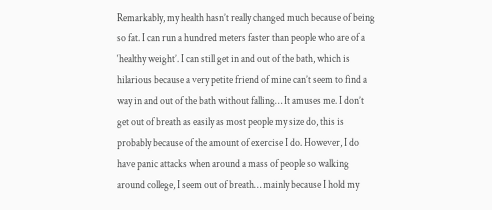Remarkably, my health hasn’t really changed much because of being so fat. I can run a hundred meters faster than people who are of a ‘healthy weight’. I can still get in and out of the bath, which is hilarious because a very petite friend of mine can’t seem to find a way in and out of the bath without falling… It amuses me. I don’t get out of breath as easily as most people my size do, this is probably because of the amount of exercise I do. However, I do have panic attacks when around a mass of people so walking around college, I seem out of breath… mainly because I hold my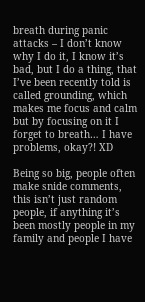breath during panic attacks – I don’t know why I do it, I know it’s bad, but I do a thing, that I’ve been recently told is called grounding, which makes me focus and calm but by focusing on it I forget to breath… I have problems, okay?! XD

Being so big, people often make snide comments, this isn’t just random people, if anything it’s been mostly people in my family and people I have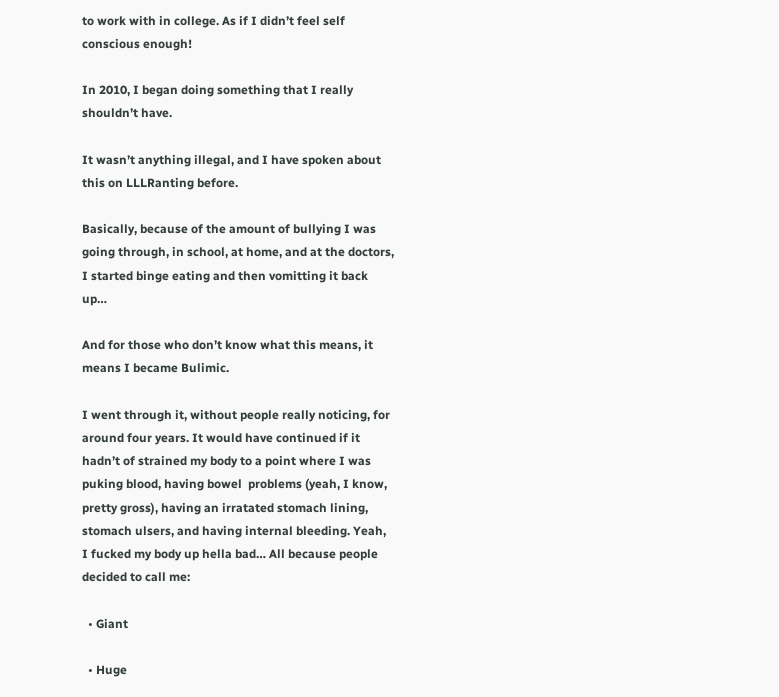to work with in college. As if I didn’t feel self conscious enough!

In 2010, I began doing something that I really shouldn’t have.

It wasn’t anything illegal, and I have spoken about this on LLLRanting before.

Basically, because of the amount of bullying I was going through, in school, at home, and at the doctors, I started binge eating and then vomitting it back up…

And for those who don’t know what this means, it means I became Bulimic.

I went through it, without people really noticing, for around four years. It would have continued if it hadn’t of strained my body to a point where I was puking blood, having bowel  problems (yeah, I know, pretty gross), having an irratated stomach lining, stomach ulsers, and having internal bleeding. Yeah, I fucked my body up hella bad… All because people decided to call me:

  • Giant

  • Huge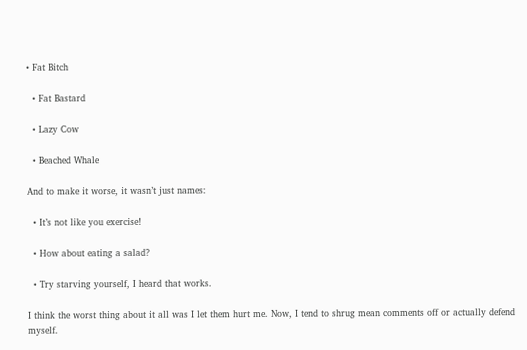• Fat Bitch

  • Fat Bastard

  • Lazy Cow

  • Beached Whale

And to make it worse, it wasn’t just names:

  • It’s not like you exercise!

  • How about eating a salad?

  • Try starving yourself, I heard that works.

I think the worst thing about it all was I let them hurt me. Now, I tend to shrug mean comments off or actually defend myself.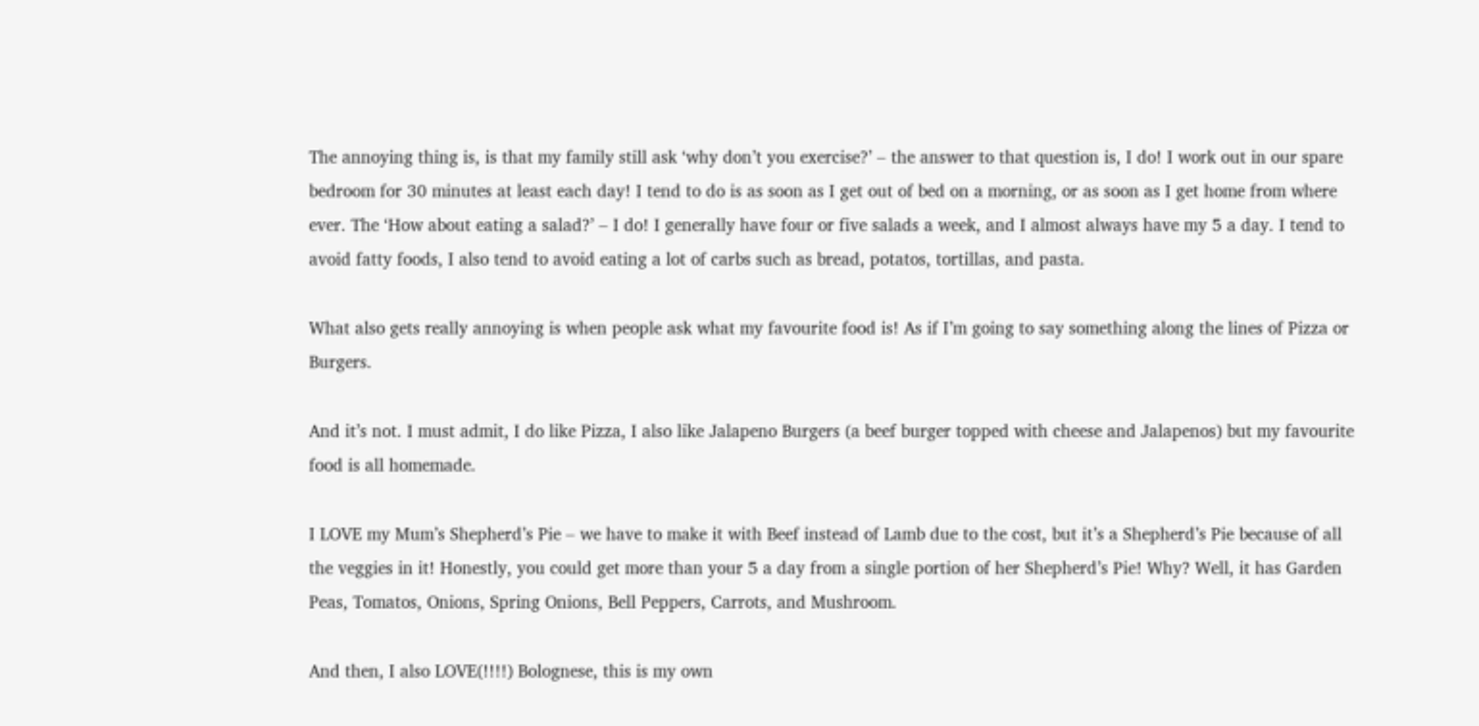The annoying thing is, is that my family still ask ‘why don’t you exercise?’ – the answer to that question is, I do! I work out in our spare bedroom for 30 minutes at least each day! I tend to do is as soon as I get out of bed on a morning, or as soon as I get home from where ever. The ‘How about eating a salad?’ – I do! I generally have four or five salads a week, and I almost always have my 5 a day. I tend to avoid fatty foods, I also tend to avoid eating a lot of carbs such as bread, potatos, tortillas, and pasta.

What also gets really annoying is when people ask what my favourite food is! As if I’m going to say something along the lines of Pizza or Burgers.

And it’s not. I must admit, I do like Pizza, I also like Jalapeno Burgers (a beef burger topped with cheese and Jalapenos) but my favourite food is all homemade.

I LOVE my Mum’s Shepherd’s Pie – we have to make it with Beef instead of Lamb due to the cost, but it’s a Shepherd’s Pie because of all the veggies in it! Honestly, you could get more than your 5 a day from a single portion of her Shepherd’s Pie! Why? Well, it has Garden Peas, Tomatos, Onions, Spring Onions, Bell Peppers, Carrots, and Mushroom.

And then, I also LOVE(!!!!) Bolognese, this is my own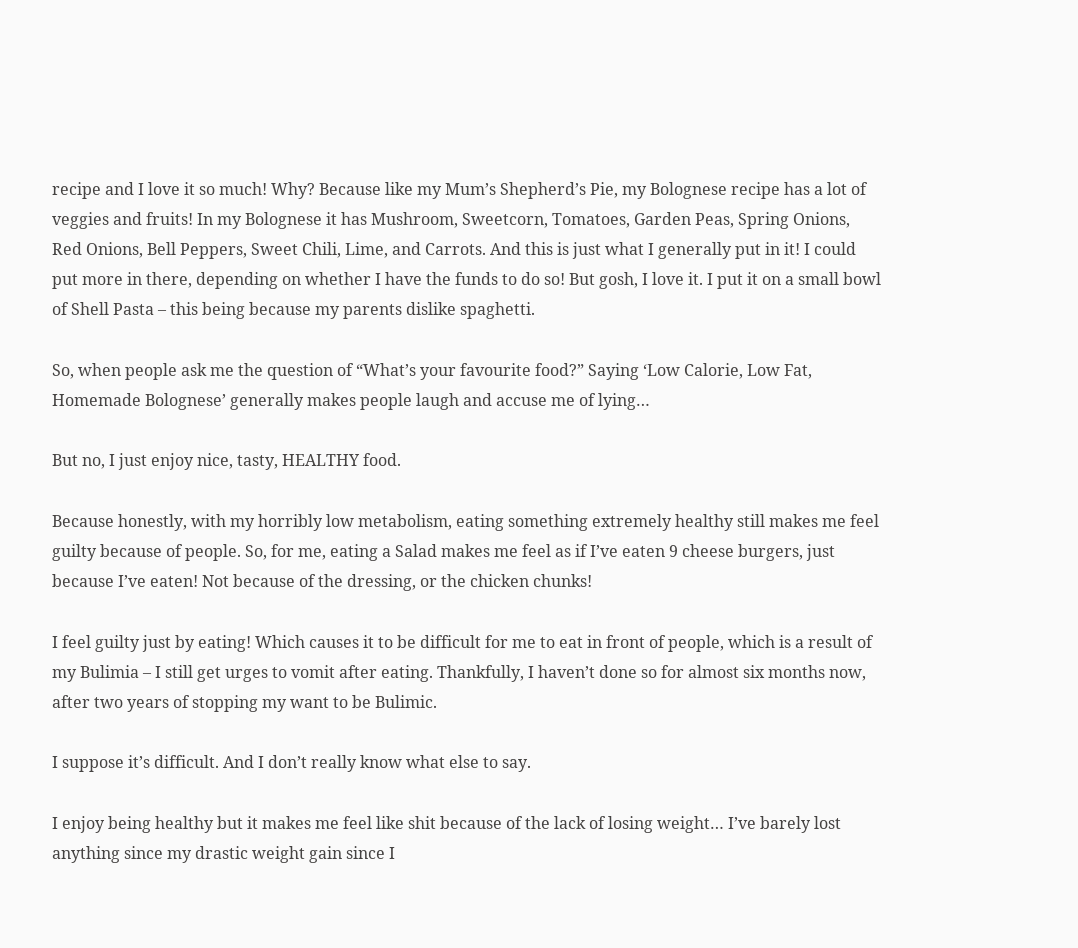recipe and I love it so much! Why? Because like my Mum’s Shepherd’s Pie, my Bolognese recipe has a lot of veggies and fruits! In my Bolognese it has Mushroom, Sweetcorn, Tomatoes, Garden Peas, Spring Onions, Red Onions, Bell Peppers, Sweet Chili, Lime, and Carrots. And this is just what I generally put in it! I could put more in there, depending on whether I have the funds to do so! But gosh, I love it. I put it on a small bowl of Shell Pasta – this being because my parents dislike spaghetti.

So, when people ask me the question of “What’s your favourite food?” Saying ‘Low Calorie, Low Fat, Homemade Bolognese’ generally makes people laugh and accuse me of lying…

But no, I just enjoy nice, tasty, HEALTHY food.

Because honestly, with my horribly low metabolism, eating something extremely healthy still makes me feel guilty because of people. So, for me, eating a Salad makes me feel as if I’ve eaten 9 cheese burgers, just because I’ve eaten! Not because of the dressing, or the chicken chunks!

I feel guilty just by eating! Which causes it to be difficult for me to eat in front of people, which is a result of my Bulimia – I still get urges to vomit after eating. Thankfully, I haven’t done so for almost six months now, after two years of stopping my want to be Bulimic.

I suppose it’s difficult. And I don’t really know what else to say.

I enjoy being healthy but it makes me feel like shit because of the lack of losing weight… I’ve barely lost anything since my drastic weight gain since I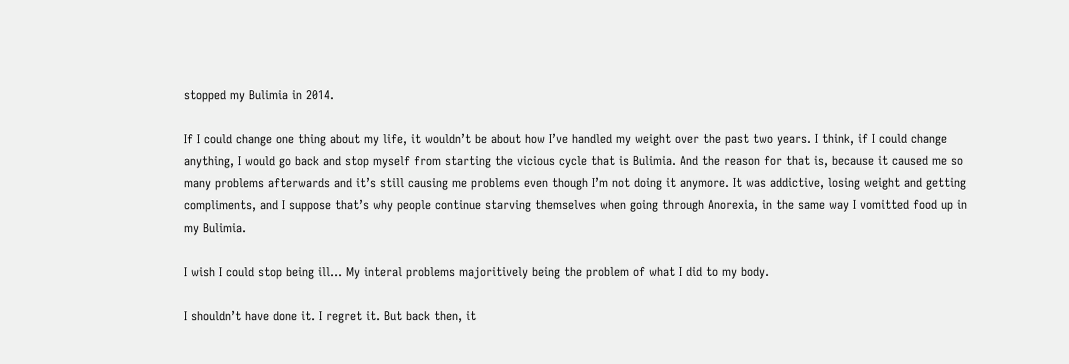stopped my Bulimia in 2014.

If I could change one thing about my life, it wouldn’t be about how I’ve handled my weight over the past two years. I think, if I could change anything, I would go back and stop myself from starting the vicious cycle that is Bulimia. And the reason for that is, because it caused me so many problems afterwards and it’s still causing me problems even though I’m not doing it anymore. It was addictive, losing weight and getting compliments, and I suppose that’s why people continue starving themselves when going through Anorexia, in the same way I vomitted food up in my Bulimia.

I wish I could stop being ill… My interal problems majoritively being the problem of what I did to my body.

I shouldn’t have done it. I regret it. But back then, it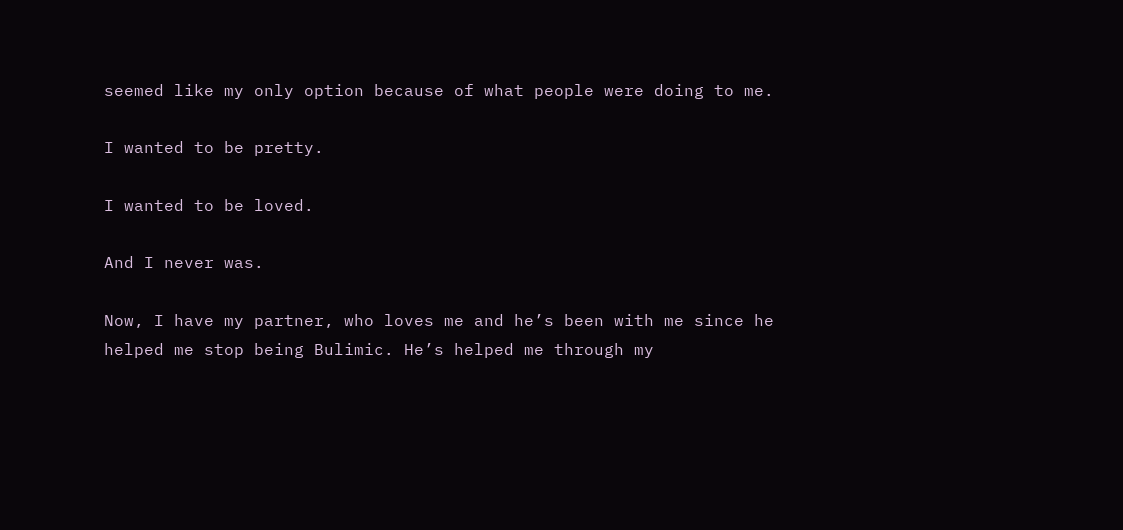seemed like my only option because of what people were doing to me.

I wanted to be pretty.

I wanted to be loved.

And I never was.

Now, I have my partner, who loves me and he’s been with me since he helped me stop being Bulimic. He’s helped me through my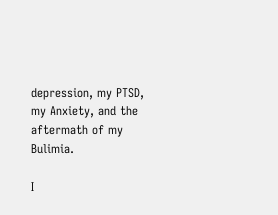depression, my PTSD, my Anxiety, and the aftermath of my Bulimia.

I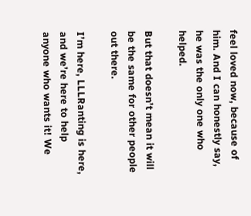feel loved now, because of him. And I can honestly say, he was the only one who helped.

But that doesn’t mean it will be the same for other people out there.

I’m here, LLLRanting is here, and we’re here to help anyone who wants it! We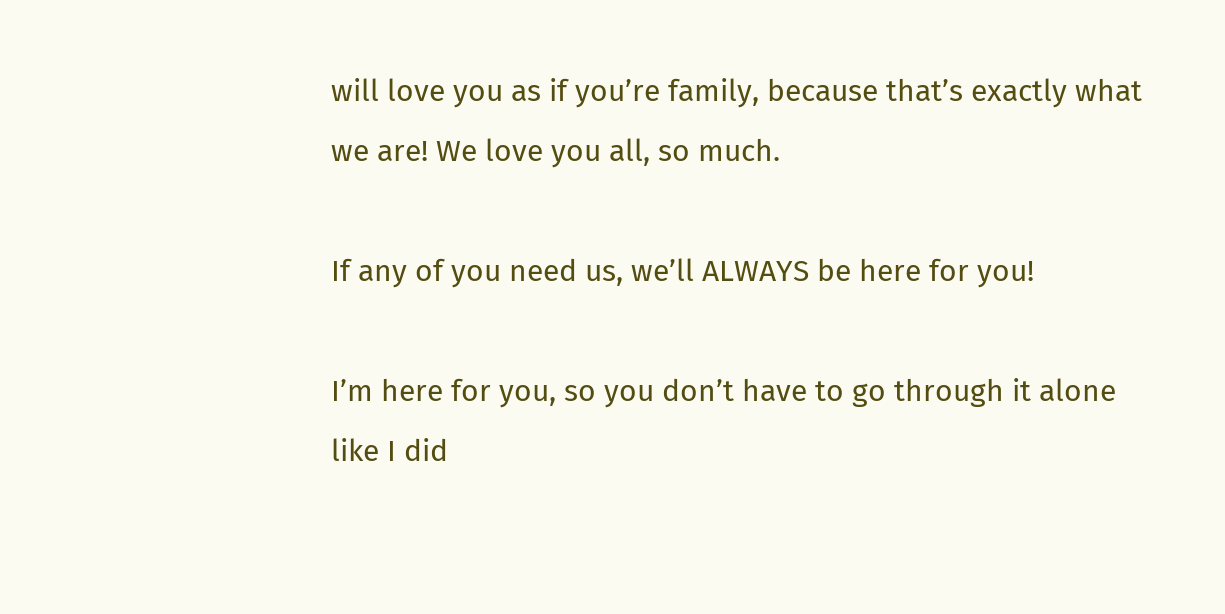will love you as if you’re family, because that’s exactly what we are! We love you all, so much.

If any of you need us, we’ll ALWAYS be here for you!

I’m here for you, so you don’t have to go through it alone like I did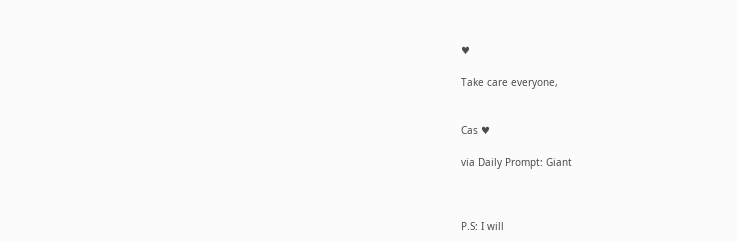♥

Take care everyone,


Cas ♥

via Daily Prompt: Giant



P.S: I will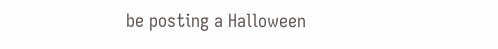be posting a Halloween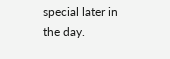special later in the day.